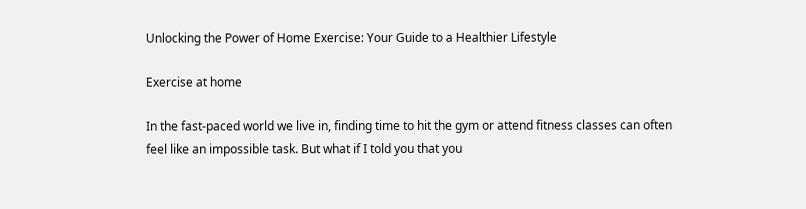Unlocking the Power of Home Exercise: Your Guide to a Healthier Lifestyle

Exercise at home

In the fast-paced world we live in, finding time to hit the gym or attend fitness classes can often feel like an impossible task. But what if I told you that you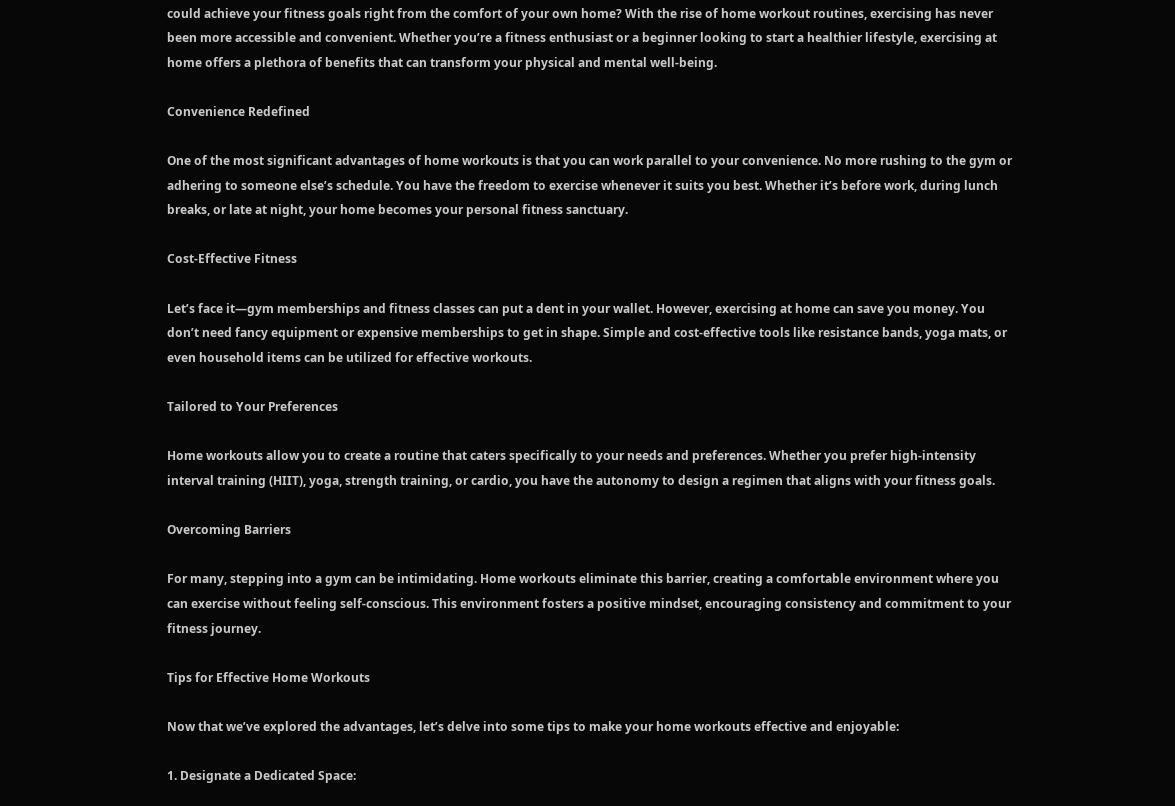could achieve your fitness goals right from the comfort of your own home? With the rise of home workout routines, exercising has never been more accessible and convenient. Whether you’re a fitness enthusiast or a beginner looking to start a healthier lifestyle, exercising at home offers a plethora of benefits that can transform your physical and mental well-being.

Convenience Redefined

One of the most significant advantages of home workouts is that you can work parallel to your convenience. No more rushing to the gym or adhering to someone else’s schedule. You have the freedom to exercise whenever it suits you best. Whether it’s before work, during lunch breaks, or late at night, your home becomes your personal fitness sanctuary.

Cost-Effective Fitness

Let’s face it—gym memberships and fitness classes can put a dent in your wallet. However, exercising at home can save you money. You don’t need fancy equipment or expensive memberships to get in shape. Simple and cost-effective tools like resistance bands, yoga mats, or even household items can be utilized for effective workouts.

Tailored to Your Preferences

Home workouts allow you to create a routine that caters specifically to your needs and preferences. Whether you prefer high-intensity interval training (HIIT), yoga, strength training, or cardio, you have the autonomy to design a regimen that aligns with your fitness goals.

Overcoming Barriers

For many, stepping into a gym can be intimidating. Home workouts eliminate this barrier, creating a comfortable environment where you can exercise without feeling self-conscious. This environment fosters a positive mindset, encouraging consistency and commitment to your fitness journey.

Tips for Effective Home Workouts

Now that we’ve explored the advantages, let’s delve into some tips to make your home workouts effective and enjoyable:

1. Designate a Dedicated Space: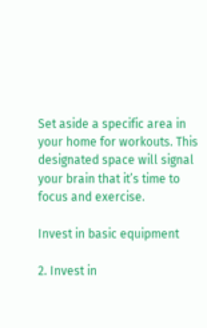Set aside a specific area in your home for workouts. This designated space will signal your brain that it’s time to focus and exercise.

Invest in basic equipment

2. Invest in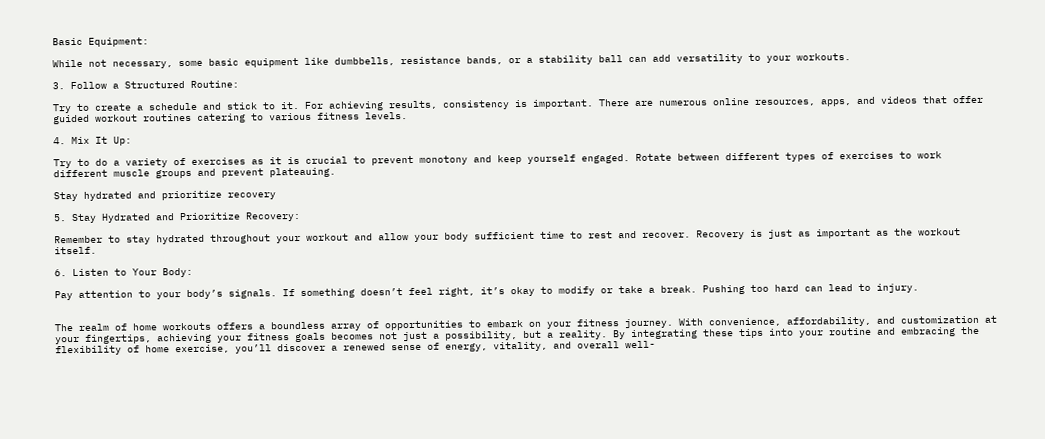Basic Equipment:

While not necessary, some basic equipment like dumbbells, resistance bands, or a stability ball can add versatility to your workouts.

3. Follow a Structured Routine:

Try to create a schedule and stick to it. For achieving results, consistency is important. There are numerous online resources, apps, and videos that offer guided workout routines catering to various fitness levels.

4. Mix It Up:

Try to do a variety of exercises as it is crucial to prevent monotony and keep yourself engaged. Rotate between different types of exercises to work different muscle groups and prevent plateauing.

Stay hydrated and prioritize recovery

5. Stay Hydrated and Prioritize Recovery:

Remember to stay hydrated throughout your workout and allow your body sufficient time to rest and recover. Recovery is just as important as the workout itself.

6. Listen to Your Body:

Pay attention to your body’s signals. If something doesn’t feel right, it’s okay to modify or take a break. Pushing too hard can lead to injury.


The realm of home workouts offers a boundless array of opportunities to embark on your fitness journey. With convenience, affordability, and customization at your fingertips, achieving your fitness goals becomes not just a possibility, but a reality. By integrating these tips into your routine and embracing the flexibility of home exercise, you’ll discover a renewed sense of energy, vitality, and overall well-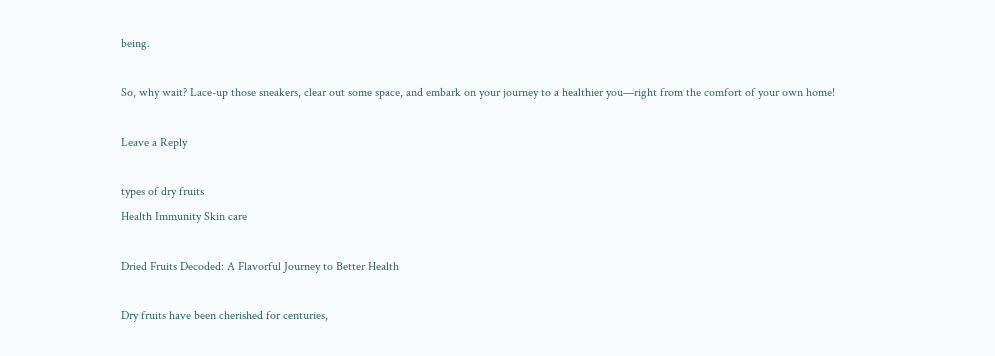being.

So, why wait? Lace-up those sneakers, clear out some space, and embark on your journey to a healthier you—right from the comfort of your own home!

Leave a Reply

types of dry fruits
Health Immunity Skin care

Dried Fruits Decoded: A Flavorful Journey to Better Health

Dry fruits have been cherished for centuries,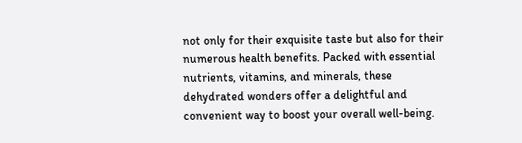not only for their exquisite taste but also for their numerous health benefits. Packed with essential nutrients, vitamins, and minerals, these dehydrated wonders offer a delightful and convenient way to boost your overall well-being.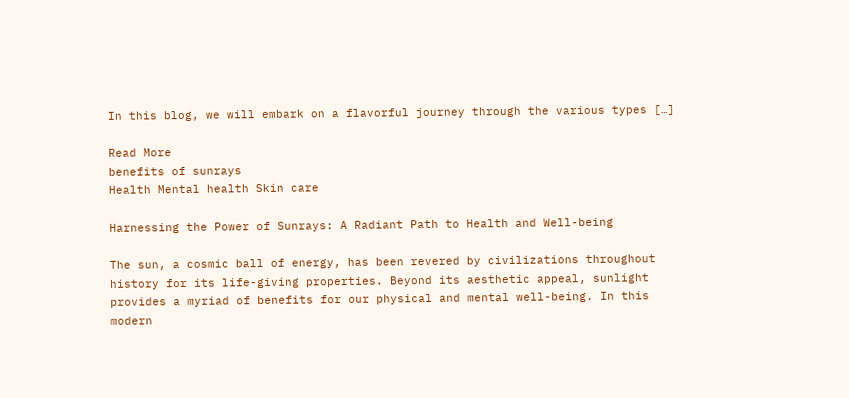In this blog, we will embark on a flavorful journey through the various types […]

Read More
benefits of sunrays
Health Mental health Skin care

Harnessing the Power of Sunrays: A Radiant Path to Health and Well-being

The sun, a cosmic ball of energy, has been revered by civilizations throughout history for its life-giving properties. Beyond its aesthetic appeal, sunlight provides a myriad of benefits for our physical and mental well-being. In this modern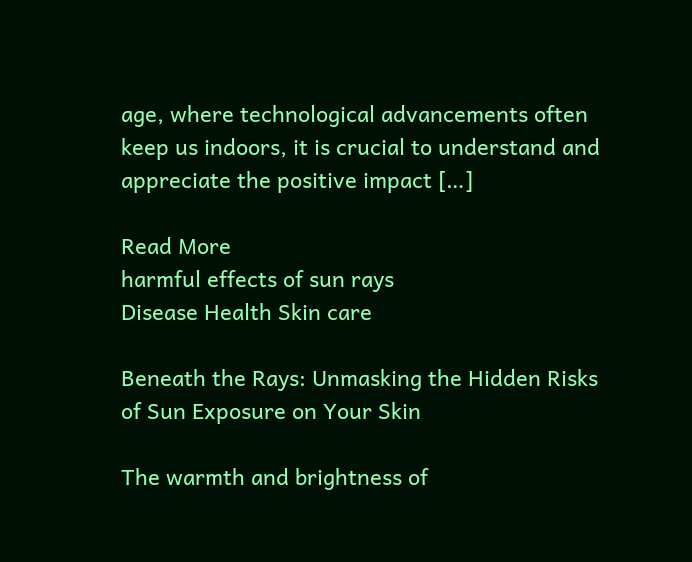age, where technological advancements often keep us indoors, it is crucial to understand and appreciate the positive impact […]

Read More
harmful effects of sun rays
Disease Health Skin care

Beneath the Rays: Unmasking the Hidden Risks of Sun Exposure on Your Skin

The warmth and brightness of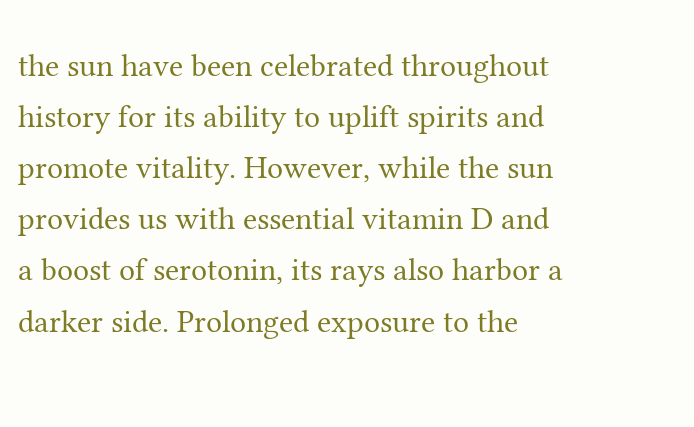the sun have been celebrated throughout history for its ability to uplift spirits and promote vitality. However, while the sun provides us with essential vitamin D and a boost of serotonin, its rays also harbor a darker side. Prolonged exposure to the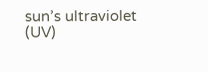sun’s ultraviolet (UV)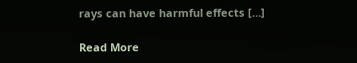rays can have harmful effects […]

Read More